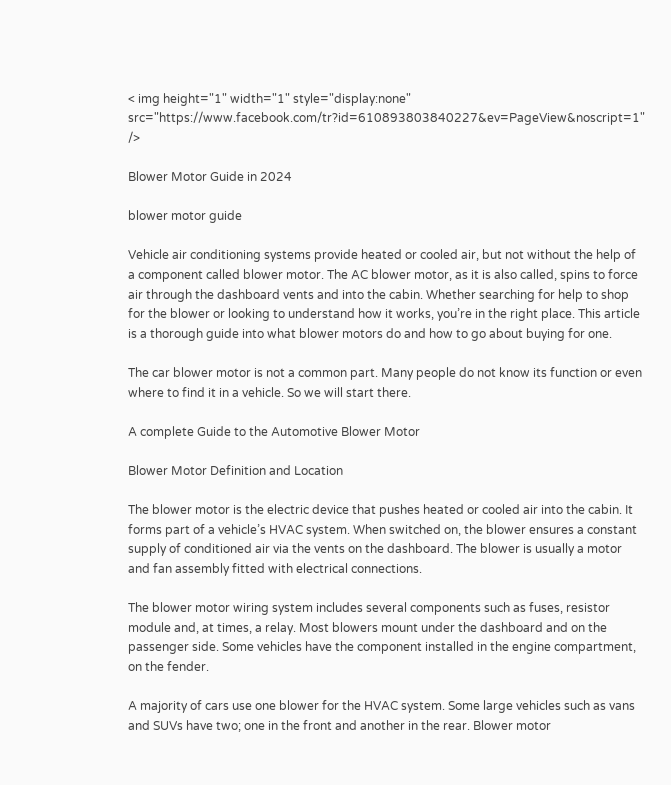< img height="1" width="1" style="display:none" src="https://www.facebook.com/tr?id=610893803840227&ev=PageView&noscript=1" />

Blower Motor Guide in 2024

blower motor guide

Vehicle air conditioning systems provide heated or cooled air, but not without the help of a component called blower motor. The AC blower motor, as it is also called, spins to force air through the dashboard vents and into the cabin. Whether searching for help to shop for the blower or looking to understand how it works, you’re in the right place. This article is a thorough guide into what blower motors do and how to go about buying for one.

The car blower motor is not a common part. Many people do not know its function or even where to find it in a vehicle. So we will start there.

A complete Guide to the Automotive Blower Motor

Blower Motor Definition and Location

The blower motor is the electric device that pushes heated or cooled air into the cabin. It forms part of a vehicle’s HVAC system. When switched on, the blower ensures a constant supply of conditioned air via the vents on the dashboard. The blower is usually a motor and fan assembly fitted with electrical connections.

The blower motor wiring system includes several components such as fuses, resistor module and, at times, a relay. Most blowers mount under the dashboard and on the passenger side. Some vehicles have the component installed in the engine compartment, on the fender.

A majority of cars use one blower for the HVAC system. Some large vehicles such as vans and SUVs have two; one in the front and another in the rear. Blower motor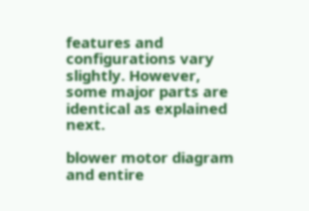features and configurations vary slightly. However, some major parts are identical as explained next.

blower motor diagram and entire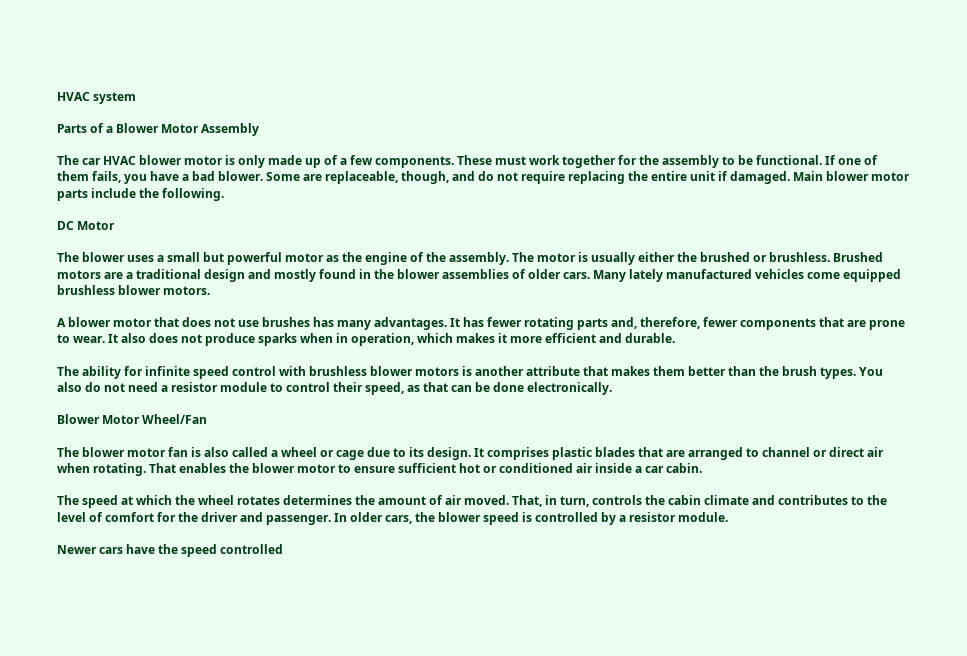HVAC system

Parts of a Blower Motor Assembly

The car HVAC blower motor is only made up of a few components. These must work together for the assembly to be functional. If one of them fails, you have a bad blower. Some are replaceable, though, and do not require replacing the entire unit if damaged. Main blower motor parts include the following.

DC Motor

The blower uses a small but powerful motor as the engine of the assembly. The motor is usually either the brushed or brushless. Brushed motors are a traditional design and mostly found in the blower assemblies of older cars. Many lately manufactured vehicles come equipped brushless blower motors.

A blower motor that does not use brushes has many advantages. It has fewer rotating parts and, therefore, fewer components that are prone to wear. It also does not produce sparks when in operation, which makes it more efficient and durable.

The ability for infinite speed control with brushless blower motors is another attribute that makes them better than the brush types. You also do not need a resistor module to control their speed, as that can be done electronically.

Blower Motor Wheel/Fan

The blower motor fan is also called a wheel or cage due to its design. It comprises plastic blades that are arranged to channel or direct air when rotating. That enables the blower motor to ensure sufficient hot or conditioned air inside a car cabin.

The speed at which the wheel rotates determines the amount of air moved. That, in turn, controls the cabin climate and contributes to the level of comfort for the driver and passenger. In older cars, the blower speed is controlled by a resistor module.

Newer cars have the speed controlled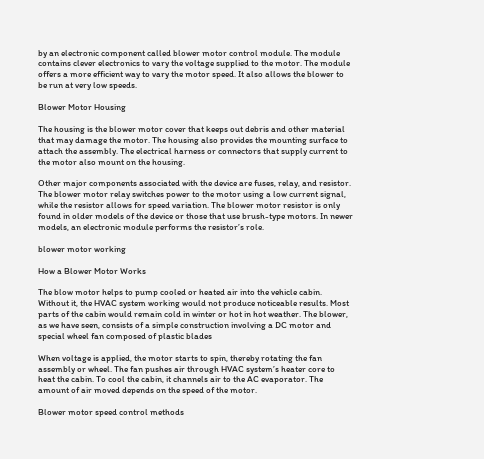by an electronic component called blower motor control module. The module contains clever electronics to vary the voltage supplied to the motor. The module offers a more efficient way to vary the motor speed. It also allows the blower to be run at very low speeds.

Blower Motor Housing

The housing is the blower motor cover that keeps out debris and other material that may damage the motor. The housing also provides the mounting surface to attach the assembly. The electrical harness or connectors that supply current to the motor also mount on the housing.

Other major components associated with the device are fuses, relay, and resistor. The blower motor relay switches power to the motor using a low current signal, while the resistor allows for speed variation. The blower motor resistor is only found in older models of the device or those that use brush-type motors. In newer models, an electronic module performs the resistor’s role.

blower motor working

How a Blower Motor Works

The blow motor helps to pump cooled or heated air into the vehicle cabin. Without it, the HVAC system working would not produce noticeable results. Most parts of the cabin would remain cold in winter or hot in hot weather. The blower, as we have seen, consists of a simple construction involving a DC motor and special wheel fan composed of plastic blades

When voltage is applied, the motor starts to spin, thereby rotating the fan assembly or wheel. The fan pushes air through HVAC system’s heater core to heat the cabin. To cool the cabin, it channels air to the AC evaporator. The amount of air moved depends on the speed of the motor.

Blower motor speed control methods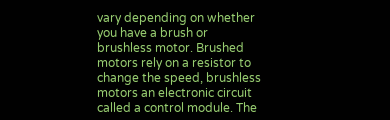vary depending on whether you have a brush or brushless motor. Brushed motors rely on a resistor to change the speed, brushless motors an electronic circuit called a control module. The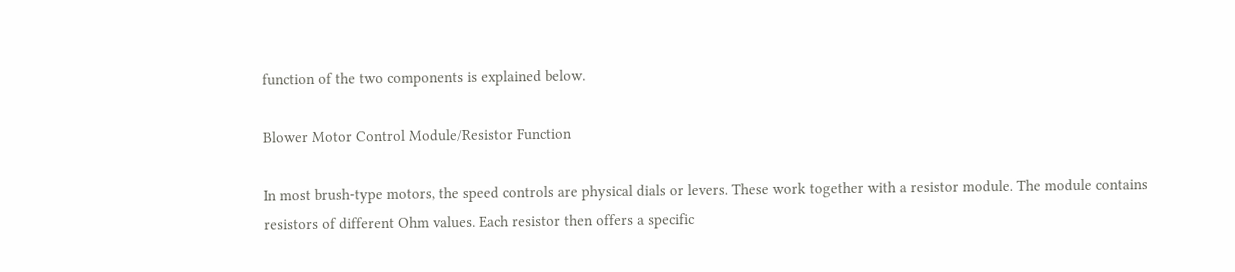function of the two components is explained below.

Blower Motor Control Module/Resistor Function

In most brush-type motors, the speed controls are physical dials or levers. These work together with a resistor module. The module contains resistors of different Ohm values. Each resistor then offers a specific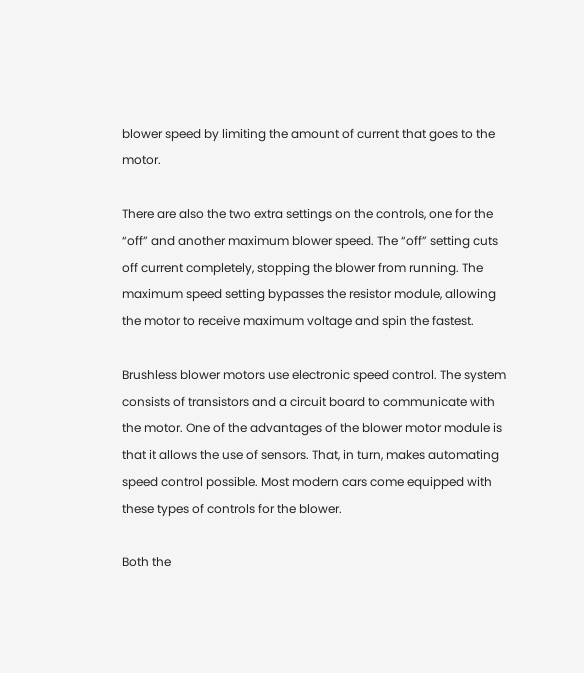blower speed by limiting the amount of current that goes to the motor.

There are also the two extra settings on the controls, one for the “off” and another maximum blower speed. The “off” setting cuts off current completely, stopping the blower from running. The maximum speed setting bypasses the resistor module, allowing the motor to receive maximum voltage and spin the fastest.

Brushless blower motors use electronic speed control. The system consists of transistors and a circuit board to communicate with the motor. One of the advantages of the blower motor module is that it allows the use of sensors. That, in turn, makes automating speed control possible. Most modern cars come equipped with these types of controls for the blower.

Both the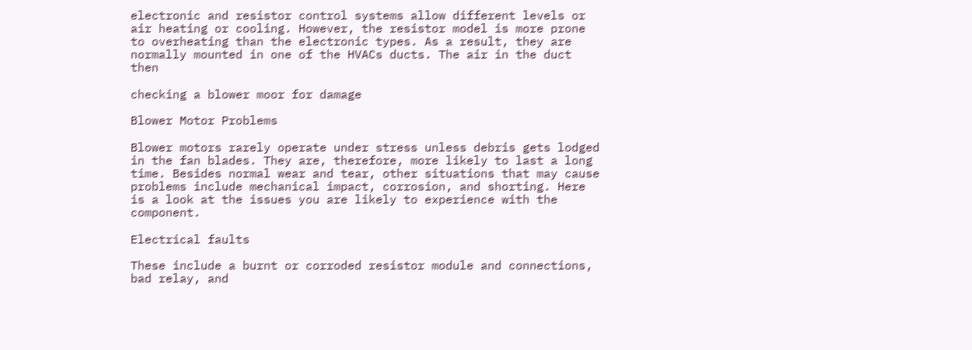electronic and resistor control systems allow different levels or air heating or cooling. However, the resistor model is more prone to overheating than the electronic types. As a result, they are normally mounted in one of the HVACs ducts. The air in the duct then

checking a blower moor for damage

Blower Motor Problems

Blower motors rarely operate under stress unless debris gets lodged in the fan blades. They are, therefore, more likely to last a long time. Besides normal wear and tear, other situations that may cause problems include mechanical impact, corrosion, and shorting. Here is a look at the issues you are likely to experience with the component.

Electrical faults

These include a burnt or corroded resistor module and connections, bad relay, and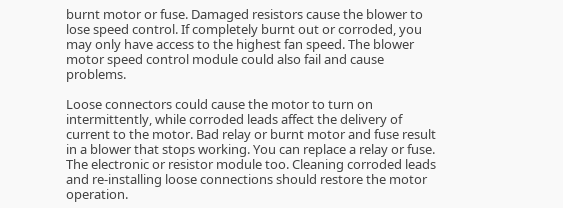burnt motor or fuse. Damaged resistors cause the blower to lose speed control. If completely burnt out or corroded, you may only have access to the highest fan speed. The blower motor speed control module could also fail and cause problems.

Loose connectors could cause the motor to turn on intermittently, while corroded leads affect the delivery of current to the motor. Bad relay or burnt motor and fuse result in a blower that stops working. You can replace a relay or fuse. The electronic or resistor module too. Cleaning corroded leads and re-installing loose connections should restore the motor operation.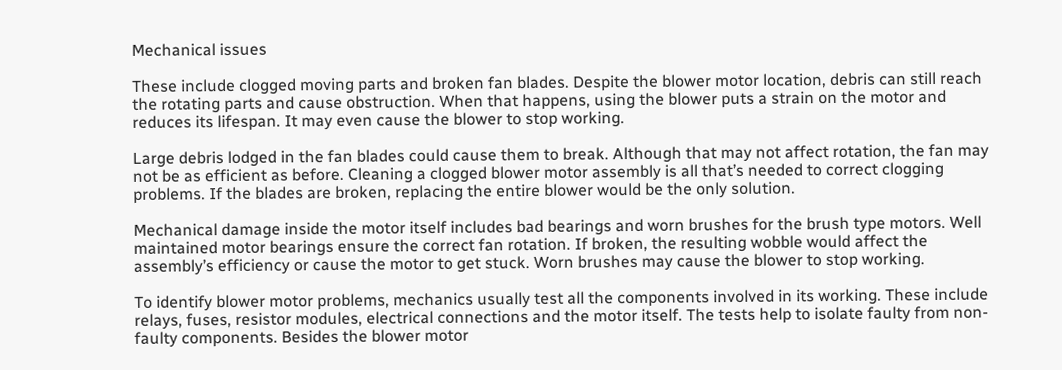Mechanical issues

These include clogged moving parts and broken fan blades. Despite the blower motor location, debris can still reach the rotating parts and cause obstruction. When that happens, using the blower puts a strain on the motor and reduces its lifespan. It may even cause the blower to stop working.

Large debris lodged in the fan blades could cause them to break. Although that may not affect rotation, the fan may not be as efficient as before. Cleaning a clogged blower motor assembly is all that’s needed to correct clogging problems. If the blades are broken, replacing the entire blower would be the only solution.

Mechanical damage inside the motor itself includes bad bearings and worn brushes for the brush type motors. Well maintained motor bearings ensure the correct fan rotation. If broken, the resulting wobble would affect the assembly’s efficiency or cause the motor to get stuck. Worn brushes may cause the blower to stop working.

To identify blower motor problems, mechanics usually test all the components involved in its working. These include relays, fuses, resistor modules, electrical connections and the motor itself. The tests help to isolate faulty from non-faulty components. Besides the blower motor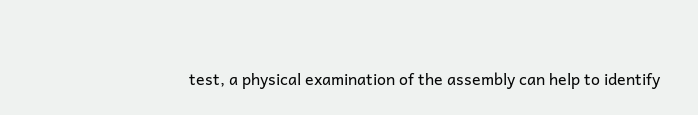test, a physical examination of the assembly can help to identify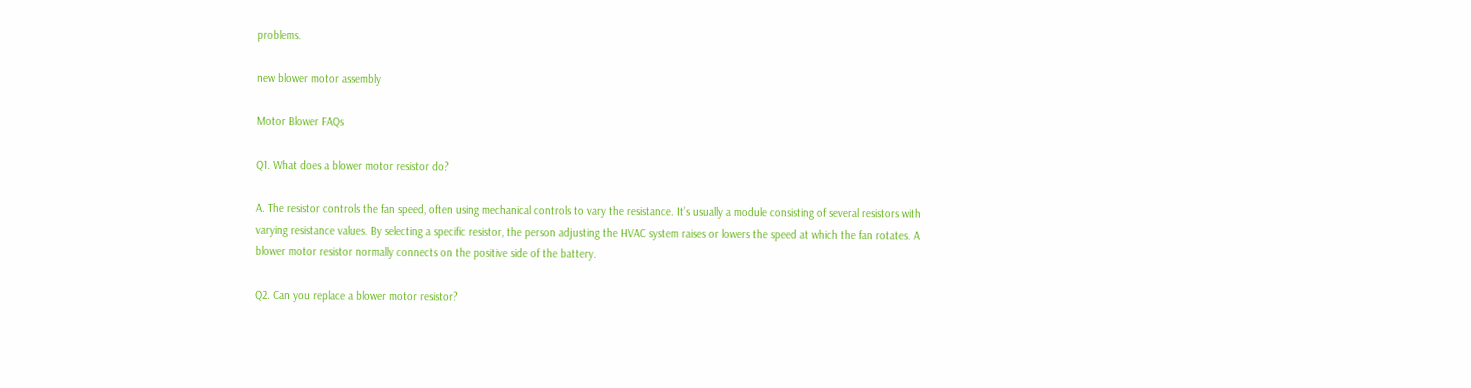problems.

new blower motor assembly

Motor Blower FAQs

Q1. What does a blower motor resistor do?

A. The resistor controls the fan speed, often using mechanical controls to vary the resistance. It’s usually a module consisting of several resistors with varying resistance values. By selecting a specific resistor, the person adjusting the HVAC system raises or lowers the speed at which the fan rotates. A blower motor resistor normally connects on the positive side of the battery.

Q2. Can you replace a blower motor resistor?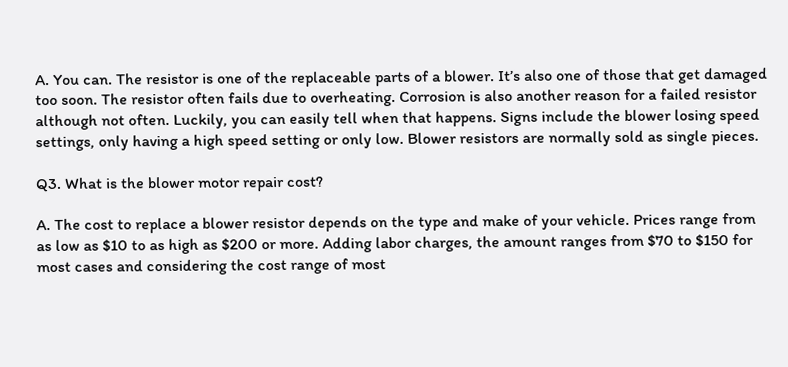A. You can. The resistor is one of the replaceable parts of a blower. It’s also one of those that get damaged too soon. The resistor often fails due to overheating. Corrosion is also another reason for a failed resistor although not often. Luckily, you can easily tell when that happens. Signs include the blower losing speed settings, only having a high speed setting or only low. Blower resistors are normally sold as single pieces.

Q3. What is the blower motor repair cost?

A. The cost to replace a blower resistor depends on the type and make of your vehicle. Prices range from as low as $10 to as high as $200 or more. Adding labor charges, the amount ranges from $70 to $150 for most cases and considering the cost range of most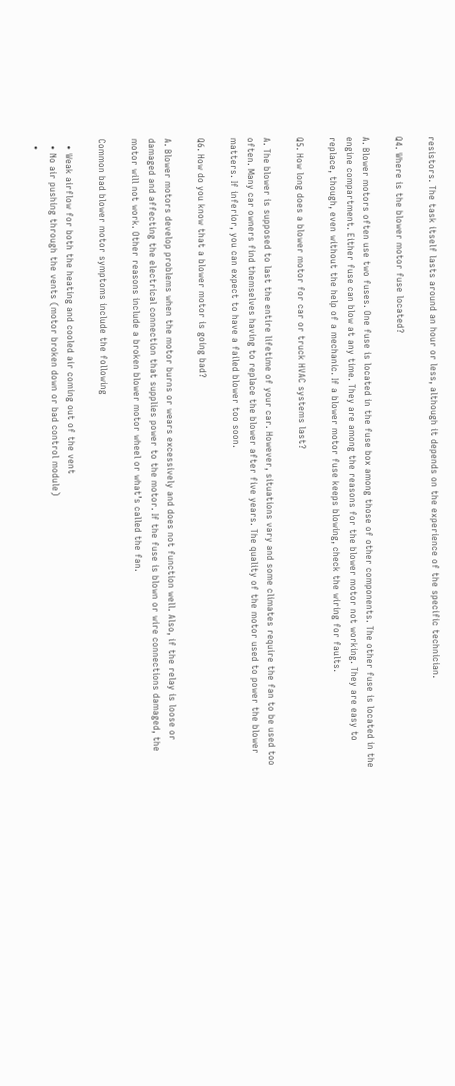resistors. The task itself lasts around an hour or less, although it depends on the experience of the specific technician.

Q4. Where is the blower motor fuse located?

A. Blower motors often use two fuses. One fuse is located in the fuse box among those of other components. The other fuse is located in the engine compartment. Either fuse can blow at any time. They are among the reasons for the blower motor not working. They are easy to replace, though, even without the help of a mechanic. If a blower motor fuse keeps blowing, check the wiring for faults.

Q5. How long does a blower motor for car or truck HVAC systems last?

A. The blower is supposed to last the entire lifetime of your car. However, situations vary and some climates require the fan to be used too often. Many car owners find themselves having to replace the blower after five years. The quality of the motor used to power the blower matters. If inferior, you can expect to have a failed blower too soon.

Q6. How do you know that a blower motor is going bad?

A. Blower motors develop problems when the motor burns or wears excessively and does not function well. Also, if the relay is loose or damaged and affecting the electrical connection that supplies power to the motor. If the fuse is blown or wire connections damaged, the motor will not work. Other reasons include a broken blower motor wheel or what’s called the fan.

Common bad blower motor symptoms include the following

  • Weak airflow for both the heating and cooled air coming out of the vent
  • No air pushing through the vents (motor broken down or bad control module)
  •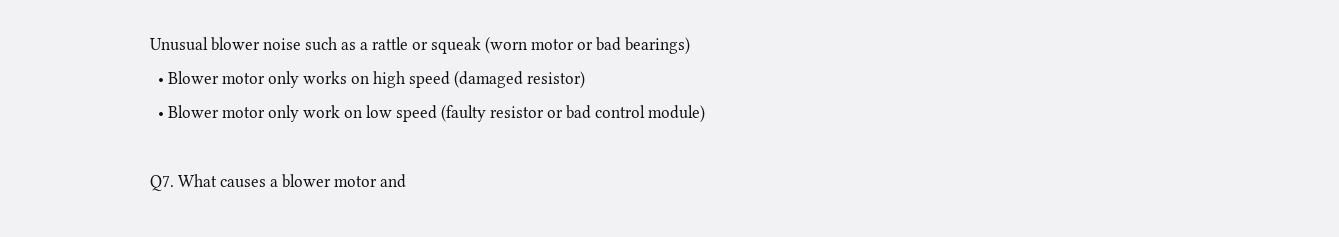Unusual blower noise such as a rattle or squeak (worn motor or bad bearings)
  • Blower motor only works on high speed (damaged resistor)
  • Blower motor only work on low speed (faulty resistor or bad control module)

Q7. What causes a blower motor and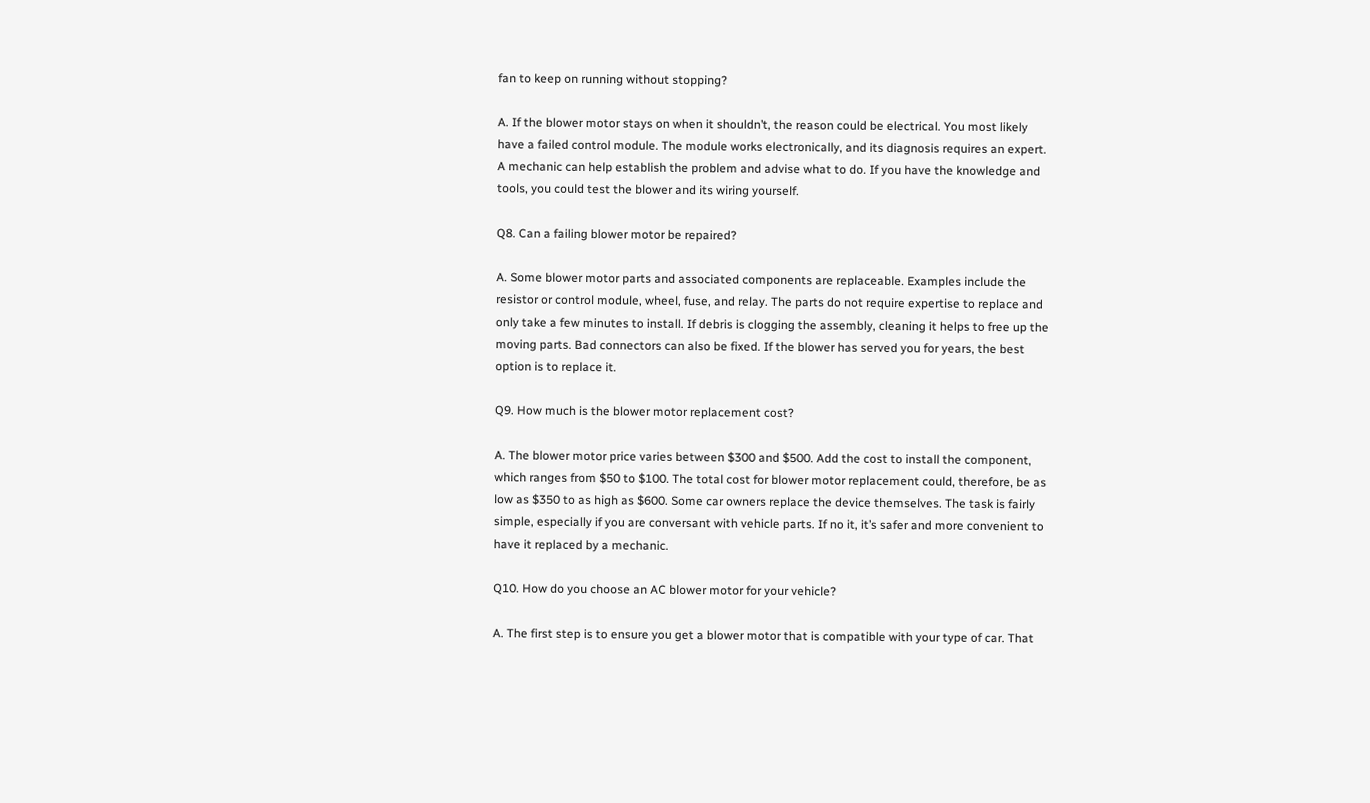fan to keep on running without stopping?

A. If the blower motor stays on when it shouldn’t, the reason could be electrical. You most likely have a failed control module. The module works electronically, and its diagnosis requires an expert. A mechanic can help establish the problem and advise what to do. If you have the knowledge and tools, you could test the blower and its wiring yourself.

Q8. Can a failing blower motor be repaired?

A. Some blower motor parts and associated components are replaceable. Examples include the resistor or control module, wheel, fuse, and relay. The parts do not require expertise to replace and only take a few minutes to install. If debris is clogging the assembly, cleaning it helps to free up the moving parts. Bad connectors can also be fixed. If the blower has served you for years, the best option is to replace it.

Q9. How much is the blower motor replacement cost?

A. The blower motor price varies between $300 and $500. Add the cost to install the component, which ranges from $50 to $100. The total cost for blower motor replacement could, therefore, be as low as $350 to as high as $600. Some car owners replace the device themselves. The task is fairly simple, especially if you are conversant with vehicle parts. If no it, it’s safer and more convenient to have it replaced by a mechanic.

Q10. How do you choose an AC blower motor for your vehicle?

A. The first step is to ensure you get a blower motor that is compatible with your type of car. That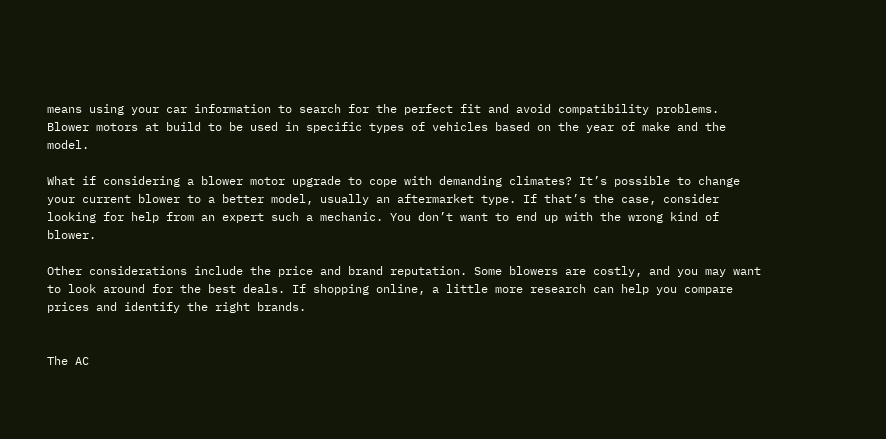means using your car information to search for the perfect fit and avoid compatibility problems. Blower motors at build to be used in specific types of vehicles based on the year of make and the model.

What if considering a blower motor upgrade to cope with demanding climates? It’s possible to change your current blower to a better model, usually an aftermarket type. If that’s the case, consider looking for help from an expert such a mechanic. You don’t want to end up with the wrong kind of blower.

Other considerations include the price and brand reputation. Some blowers are costly, and you may want to look around for the best deals. If shopping online, a little more research can help you compare prices and identify the right brands.


The AC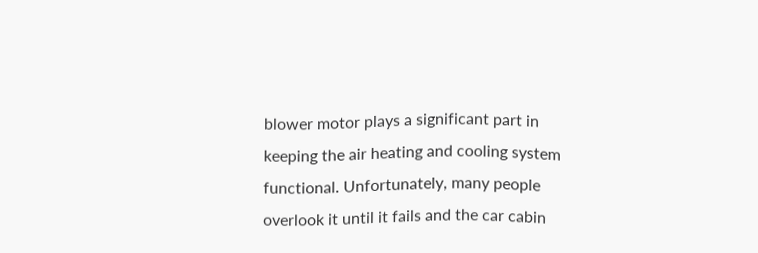blower motor plays a significant part in keeping the air heating and cooling system functional. Unfortunately, many people overlook it until it fails and the car cabin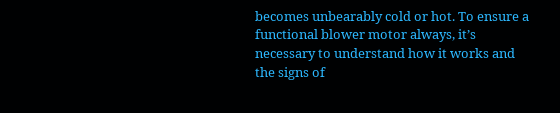becomes unbearably cold or hot. To ensure a functional blower motor always, it’s necessary to understand how it works and the signs of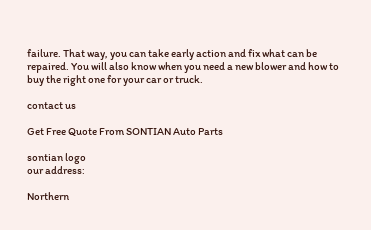failure. That way, you can take early action and fix what can be repaired. You will also know when you need a new blower and how to buy the right one for your car or truck.

contact us

Get Free Quote From SONTIAN Auto Parts

sontian logo
our address:

Northern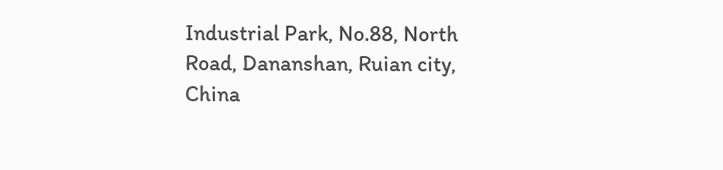Industrial Park, No.88, North Road, Dananshan, Ruian city, China